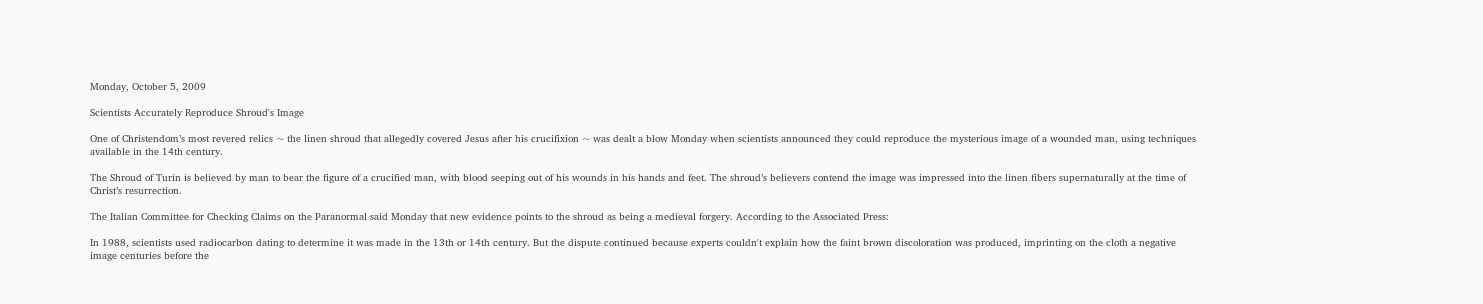Monday, October 5, 2009

Scientists Accurately Reproduce Shroud's Image

One of Christendom’s most revered relics ~ the linen shroud that allegedly covered Jesus after his crucifixion ~ was dealt a blow Monday when scientists announced they could reproduce the mysterious image of a wounded man, using techniques available in the 14th century.

The Shroud of Turin is believed by man to bear the figure of a crucified man, with blood seeping out of his wounds in his hands and feet. The shroud’s believers contend the image was impressed into the linen fibers supernaturally at the time of Christ’s resurrection.

The Italian Committee for Checking Claims on the Paranormal said Monday that new evidence points to the shroud as being a medieval forgery. According to the Associated Press:

In 1988, scientists used radiocarbon dating to determine it was made in the 13th or 14th century. But the dispute continued because experts couldn't explain how the faint brown discoloration was produced, imprinting on the cloth a negative image centuries before the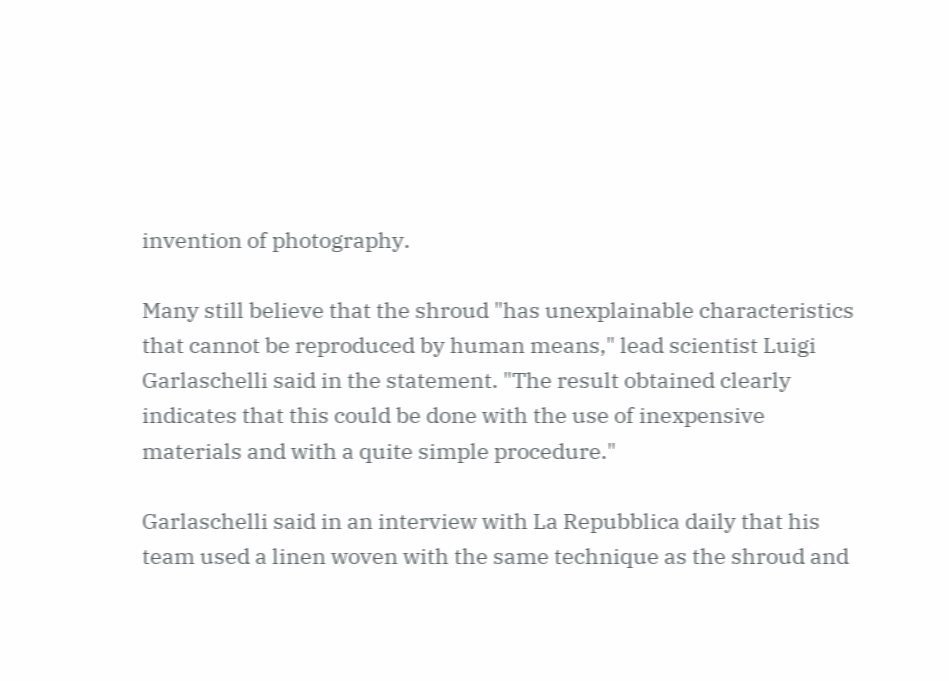invention of photography.

Many still believe that the shroud "has unexplainable characteristics that cannot be reproduced by human means," lead scientist Luigi Garlaschelli said in the statement. "The result obtained clearly indicates that this could be done with the use of inexpensive materials and with a quite simple procedure."

Garlaschelli said in an interview with La Repubblica daily that his team used a linen woven with the same technique as the shroud and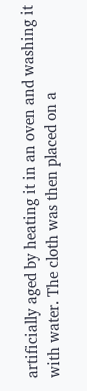artificially aged by heating it in an oven and washing it with water. The cloth was then placed on a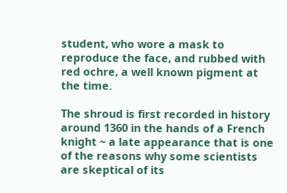student, who wore a mask to reproduce the face, and rubbed with red ochre, a well known pigment at the time.

The shroud is first recorded in history around 1360 in the hands of a French knight ~ a late appearance that is one of the reasons why some scientists are skeptical of its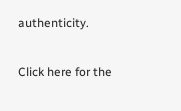authenticity.

Click here for the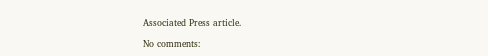Associated Press article.

No comments: